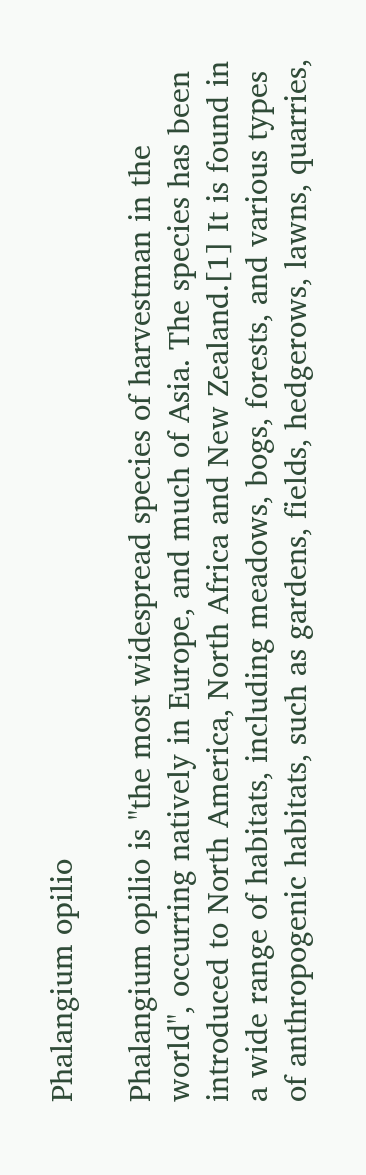Phalangium opilio

Phalangium opilio is "the most widespread species of harvestman in the world", occurring natively in Europe, and much of Asia. The species has been introduced to North America, North Africa and New Zealand.[1] It is found in a wide range of habitats, including meadows, bogs, forests, and various types of anthropogenic habitats, such as gardens, fields, hedgerows, lawns, quarries,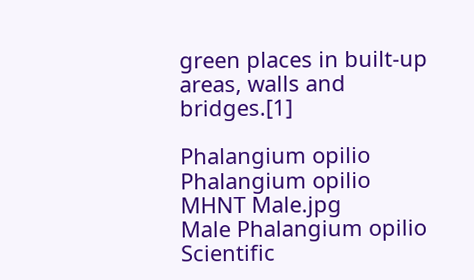green places in built-up areas, walls and bridges.[1]

Phalangium opilio
Phalangium opilio MHNT Male.jpg
Male Phalangium opilio
Scientific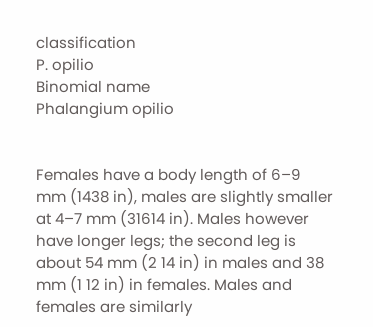classification
P. opilio
Binomial name
Phalangium opilio


Females have a body length of 6–9 mm (1438 in), males are slightly smaller at 4–7 mm (31614 in). Males however have longer legs; the second leg is about 54 mm (2 14 in) in males and 38 mm (1 12 in) in females. Males and females are similarly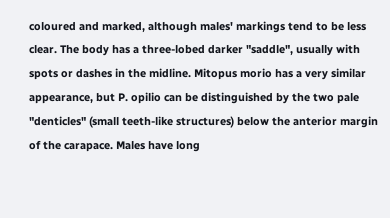coloured and marked, although males' markings tend to be less clear. The body has a three-lobed darker "saddle", usually with spots or dashes in the midline. Mitopus morio has a very similar appearance, but P. opilio can be distinguished by the two pale "denticles" (small teeth-like structures) below the anterior margin of the carapace. Males have long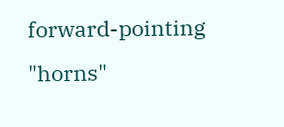forward-pointing "horns"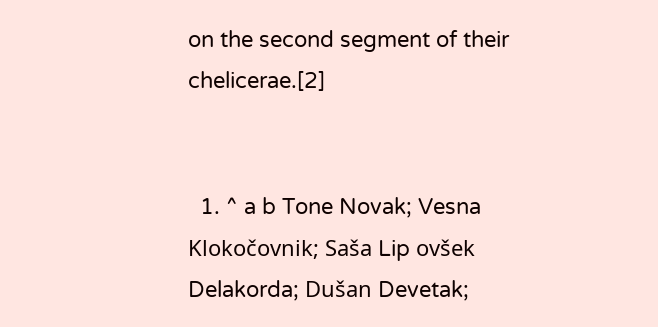on the second segment of their chelicerae.[2]


  1. ^ a b Tone Novak; Vesna Klokočovnik; Saša Lip ovšek Delakorda; Dušan Devetak;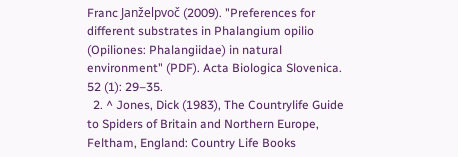Franc Janželpvoč (2009). "Preferences for different substrates in Phalangium opilio (Opiliones: Phalangiidae) in natural environment" (PDF). Acta Biologica Slovenica. 52 (1): 29–35.
  2. ^ Jones, Dick (1983), The Countrylife Guide to Spiders of Britain and Northern Europe, Feltham, England: Country Life Books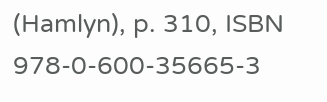(Hamlyn), p. 310, ISBN 978-0-600-35665-3